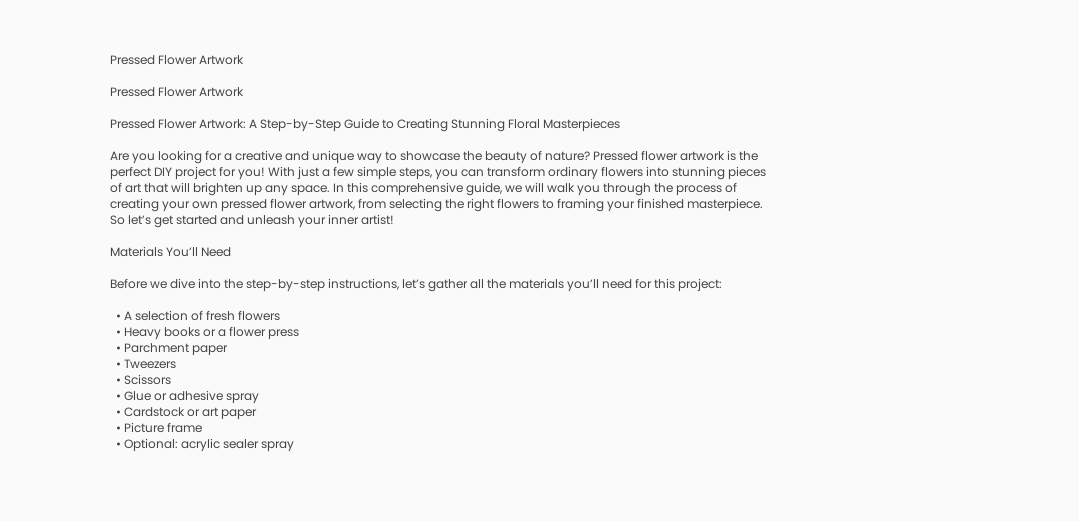Pressed Flower Artwork

Pressed Flower Artwork

Pressed Flower Artwork: A Step-by-Step Guide to Creating Stunning Floral Masterpieces

Are you looking for a creative and unique way to showcase the beauty of nature? Pressed flower artwork is the perfect DIY project for you! With just a few simple steps, you can transform ordinary flowers into stunning pieces of art that will brighten up any space. In this comprehensive guide, we will walk you through the process of creating your own pressed flower artwork, from selecting the right flowers to framing your finished masterpiece. So let’s get started and unleash your inner artist!

Materials You’ll Need

Before we dive into the step-by-step instructions, let’s gather all the materials you’ll need for this project:

  • A selection of fresh flowers
  • Heavy books or a flower press
  • Parchment paper
  • Tweezers
  • Scissors
  • Glue or adhesive spray
  • Cardstock or art paper
  • Picture frame
  • Optional: acrylic sealer spray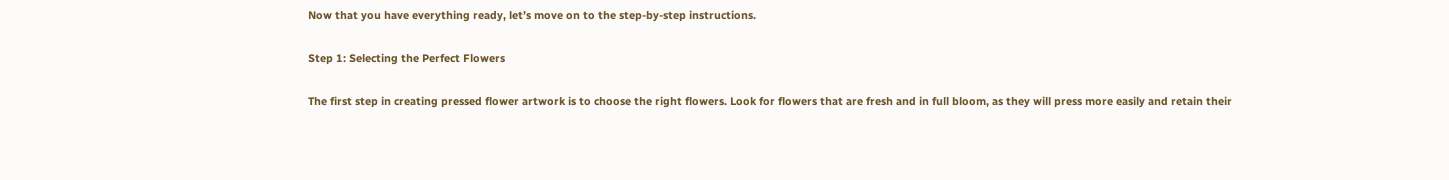Now that you have everything ready, let’s move on to the step-by-step instructions.

Step 1: Selecting the Perfect Flowers

The first step in creating pressed flower artwork is to choose the right flowers. Look for flowers that are fresh and in full bloom, as they will press more easily and retain their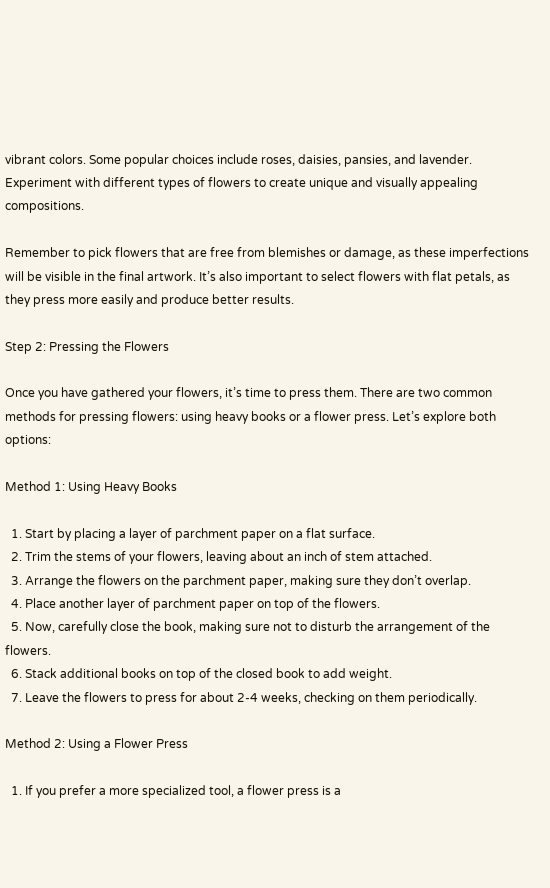vibrant colors. Some popular choices include roses, daisies, pansies, and lavender. Experiment with different types of flowers to create unique and visually appealing compositions.

Remember to pick flowers that are free from blemishes or damage, as these imperfections will be visible in the final artwork. It’s also important to select flowers with flat petals, as they press more easily and produce better results.

Step 2: Pressing the Flowers

Once you have gathered your flowers, it’s time to press them. There are two common methods for pressing flowers: using heavy books or a flower press. Let’s explore both options:

Method 1: Using Heavy Books

  1. Start by placing a layer of parchment paper on a flat surface.
  2. Trim the stems of your flowers, leaving about an inch of stem attached.
  3. Arrange the flowers on the parchment paper, making sure they don’t overlap.
  4. Place another layer of parchment paper on top of the flowers.
  5. Now, carefully close the book, making sure not to disturb the arrangement of the flowers.
  6. Stack additional books on top of the closed book to add weight.
  7. Leave the flowers to press for about 2-4 weeks, checking on them periodically.

Method 2: Using a Flower Press

  1. If you prefer a more specialized tool, a flower press is a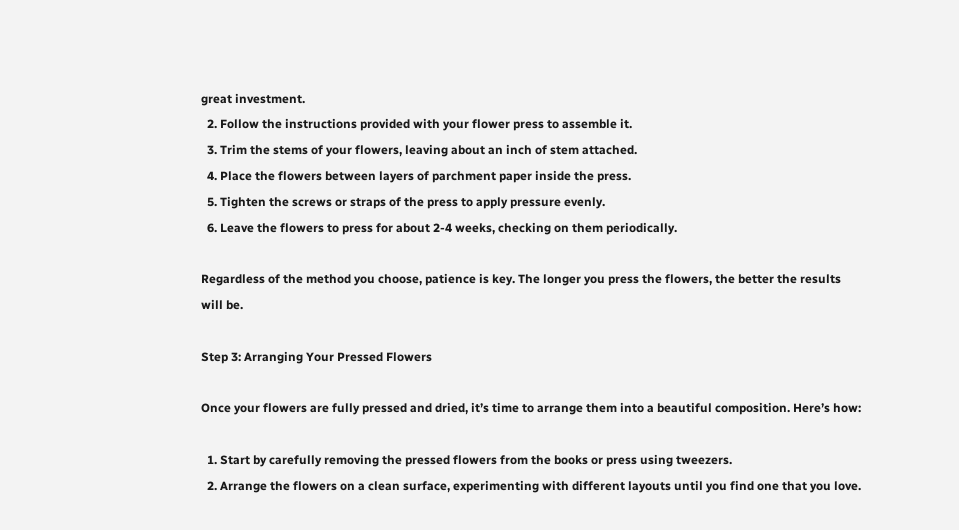great investment.
  2. Follow the instructions provided with your flower press to assemble it.
  3. Trim the stems of your flowers, leaving about an inch of stem attached.
  4. Place the flowers between layers of parchment paper inside the press.
  5. Tighten the screws or straps of the press to apply pressure evenly.
  6. Leave the flowers to press for about 2-4 weeks, checking on them periodically.

Regardless of the method you choose, patience is key. The longer you press the flowers, the better the results will be.

Step 3: Arranging Your Pressed Flowers

Once your flowers are fully pressed and dried, it’s time to arrange them into a beautiful composition. Here’s how:

  1. Start by carefully removing the pressed flowers from the books or press using tweezers.
  2. Arrange the flowers on a clean surface, experimenting with different layouts until you find one that you love.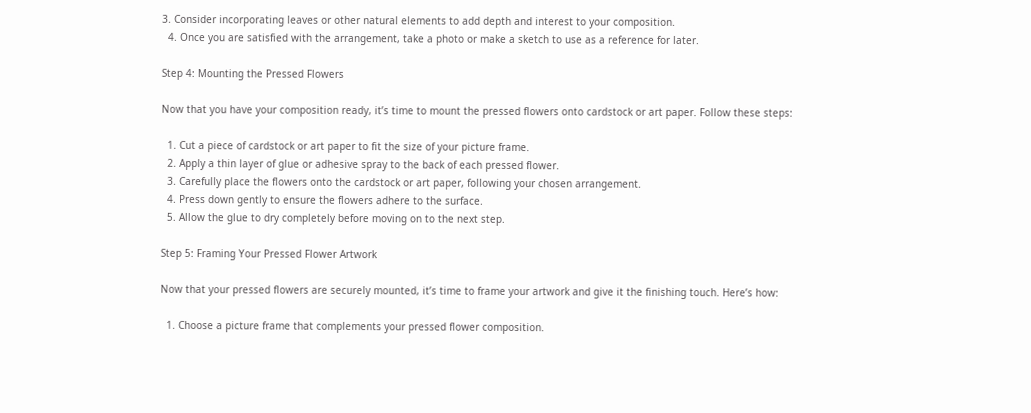3. Consider incorporating leaves or other natural elements to add depth and interest to your composition.
  4. Once you are satisfied with the arrangement, take a photo or make a sketch to use as a reference for later.

Step 4: Mounting the Pressed Flowers

Now that you have your composition ready, it’s time to mount the pressed flowers onto cardstock or art paper. Follow these steps:

  1. Cut a piece of cardstock or art paper to fit the size of your picture frame.
  2. Apply a thin layer of glue or adhesive spray to the back of each pressed flower.
  3. Carefully place the flowers onto the cardstock or art paper, following your chosen arrangement.
  4. Press down gently to ensure the flowers adhere to the surface.
  5. Allow the glue to dry completely before moving on to the next step.

Step 5: Framing Your Pressed Flower Artwork

Now that your pressed flowers are securely mounted, it’s time to frame your artwork and give it the finishing touch. Here’s how:

  1. Choose a picture frame that complements your pressed flower composition.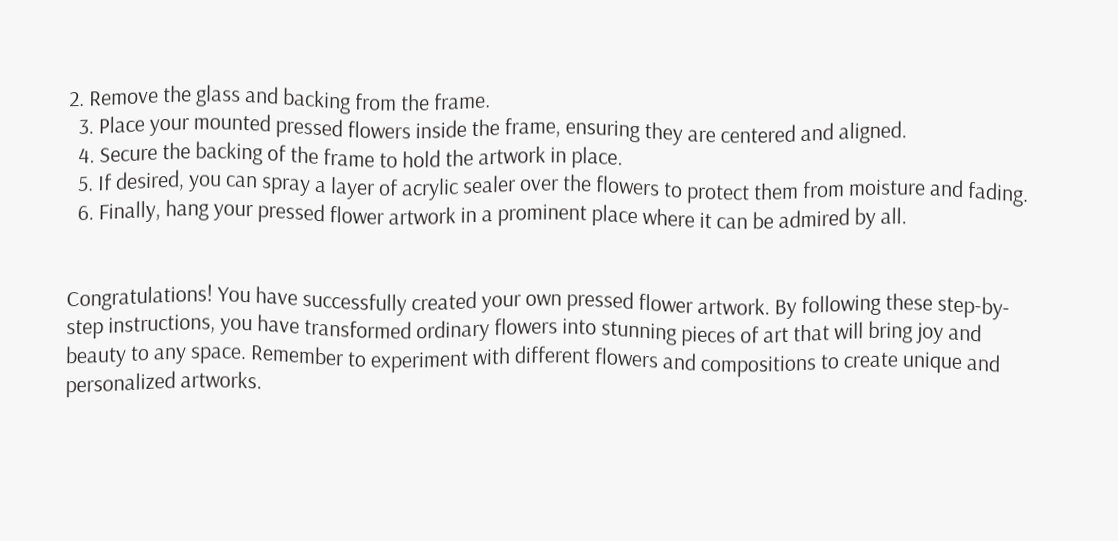2. Remove the glass and backing from the frame.
  3. Place your mounted pressed flowers inside the frame, ensuring they are centered and aligned.
  4. Secure the backing of the frame to hold the artwork in place.
  5. If desired, you can spray a layer of acrylic sealer over the flowers to protect them from moisture and fading.
  6. Finally, hang your pressed flower artwork in a prominent place where it can be admired by all.


Congratulations! You have successfully created your own pressed flower artwork. By following these step-by-step instructions, you have transformed ordinary flowers into stunning pieces of art that will bring joy and beauty to any space. Remember to experiment with different flowers and compositions to create unique and personalized artworks.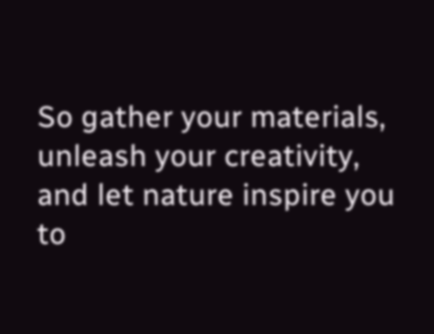So gather your materials, unleash your creativity, and let nature inspire you to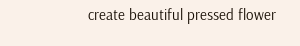create beautiful pressed flower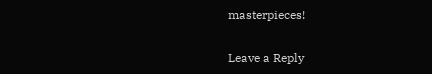masterpieces!

Leave a Reply